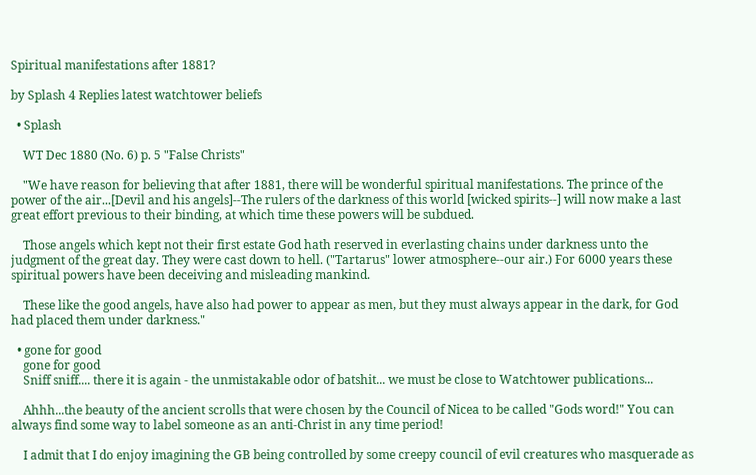Spiritual manifestations after 1881?

by Splash 4 Replies latest watchtower beliefs

  • Splash

    WT Dec 1880 (No. 6) p. 5 "False Christs"

    "We have reason for believing that after 1881, there will be wonderful spiritual manifestations. The prince of the power of the air...[Devil and his angels]--The rulers of the darkness of this world [wicked spirits--] will now make a last great effort previous to their binding, at which time these powers will be subdued.

    Those angels which kept not their first estate God hath reserved in everlasting chains under darkness unto the judgment of the great day. They were cast down to hell. ("Tartarus" lower atmosphere--our air.) For 6000 years these spiritual powers have been deceiving and misleading mankind.

    These like the good angels, have also had power to appear as men, but they must always appear in the dark, for God had placed them under darkness."

  • gone for good
    gone for good
    Sniff sniff.... there it is again - the unmistakable odor of batshit... we must be close to Watchtower publications...

    Ahhh...the beauty of the ancient scrolls that were chosen by the Council of Nicea to be called "Gods word!" You can always find some way to label someone as an anti-Christ in any time period!

    I admit that I do enjoy imagining the GB being controlled by some creepy council of evil creatures who masquerade as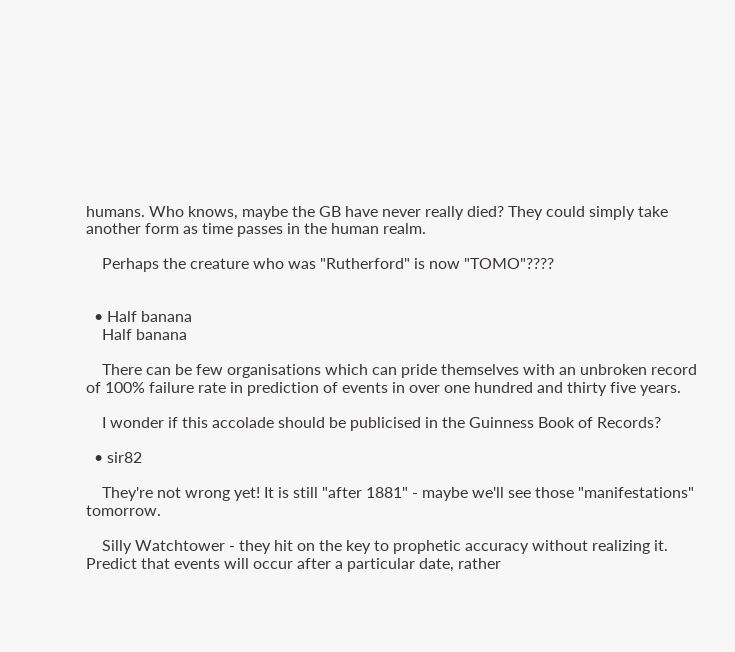humans. Who knows, maybe the GB have never really died? They could simply take another form as time passes in the human realm.

    Perhaps the creature who was "Rutherford" is now "TOMO"????


  • Half banana
    Half banana

    There can be few organisations which can pride themselves with an unbroken record of 100% failure rate in prediction of events in over one hundred and thirty five years.

    I wonder if this accolade should be publicised in the Guinness Book of Records?

  • sir82

    They're not wrong yet! It is still "after 1881" - maybe we'll see those "manifestations" tomorrow.

    Silly Watchtower - they hit on the key to prophetic accuracy without realizing it. Predict that events will occur after a particular date, rather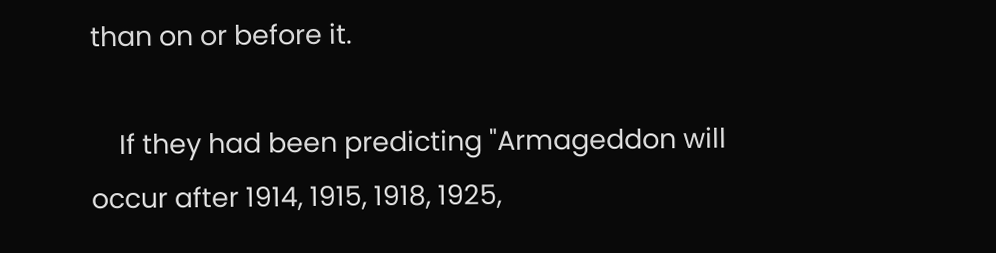than on or before it.

    If they had been predicting "Armageddon will occur after 1914, 1915, 1918, 1925,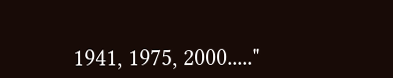1941, 1975, 2000....."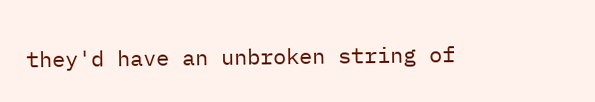they'd have an unbroken string of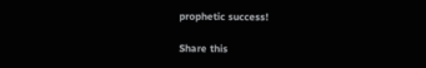prophetic success!

Share this